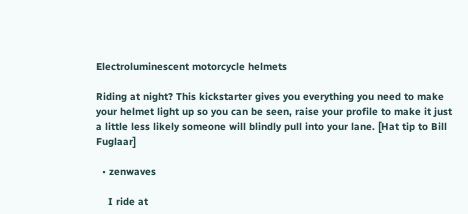Electroluminescent motorcycle helmets

Riding at night? This kickstarter gives you everything you need to make your helmet light up so you can be seen, raise your profile to make it just a little less likely someone will blindly pull into your lane. [Hat tip to Bill Fuglaar]

  • zenwaves

    I ride at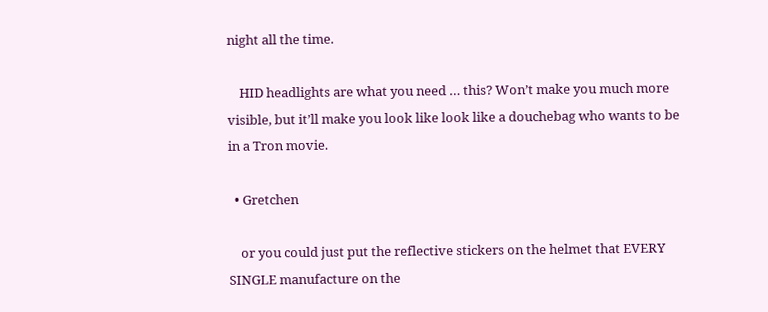night all the time.

    HID headlights are what you need … this? Won’t make you much more visible, but it’ll make you look like look like a douchebag who wants to be in a Tron movie.

  • Gretchen

    or you could just put the reflective stickers on the helmet that EVERY SINGLE manufacture on the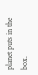planet puts in the box.